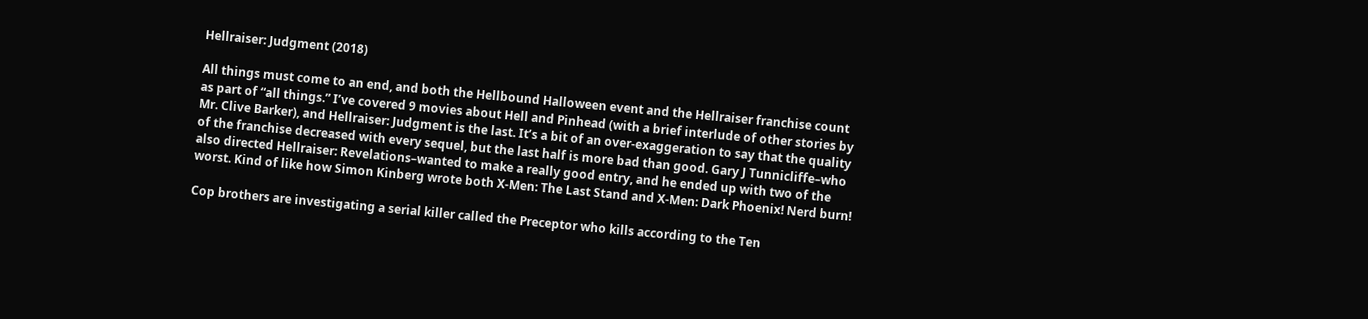Hellraiser: Judgment (2018)

All things must come to an end, and both the Hellbound Halloween event and the Hellraiser franchise count as part of “all things.” I’ve covered 9 movies about Hell and Pinhead (with a brief interlude of other stories by Mr. Clive Barker), and Hellraiser: Judgment is the last. It’s a bit of an over-exaggeration to say that the quality of the franchise decreased with every sequel, but the last half is more bad than good. Gary J Tunnicliffe–who also directed Hellraiser: Revelations–wanted to make a really good entry, and he ended up with two of the worst. Kind of like how Simon Kinberg wrote both X-Men: The Last Stand and X-Men: Dark Phoenix! Nerd burn!

Cop brothers are investigating a serial killer called the Preceptor who kills according to the Ten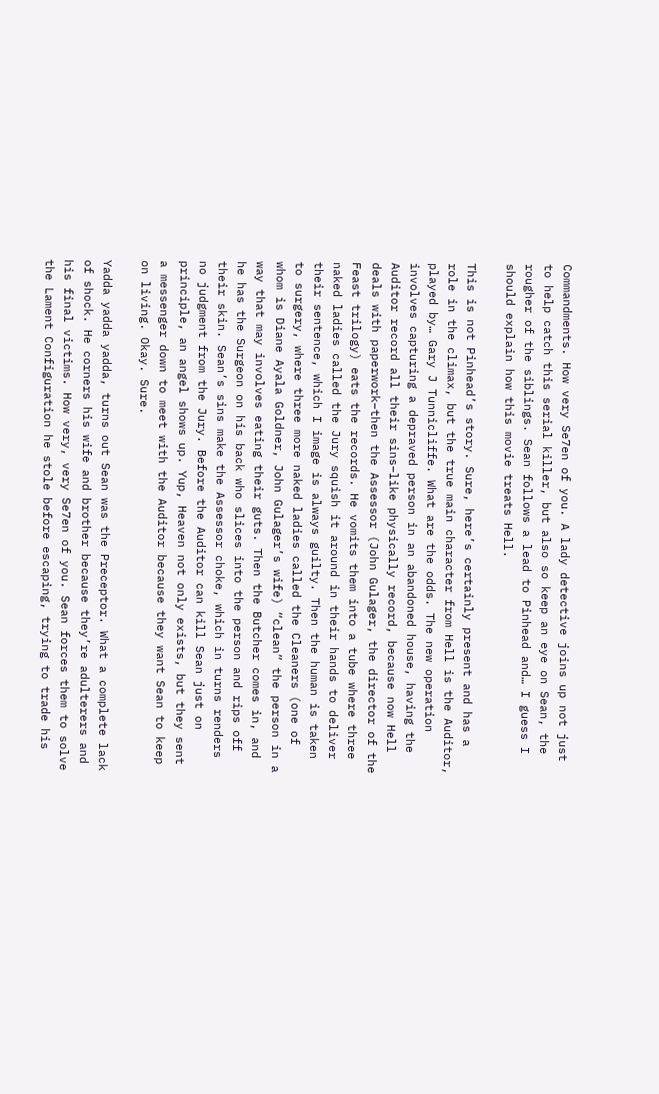Commandments. How very Se7en of you. A lady detective joins up not just to help catch this serial killer, but also so keep an eye on Sean, the rougher of the siblings. Sean follows a lead to Pinhead and… I guess I should explain how this movie treats Hell.

This is not Pinhead’s story. Sure, here’s certainly present and has a role in the climax, but the true main character from Hell is the Auditor, played by… Gary J Tunnicliffe. What are the odds. The new operation involves capturing a depraved person in an abandoned house, having the Auditor record all their sins–like physically record, because now Hell deals with paperwork–then the Assessor (John Gulager, the director of the Feast trilogy) eats the records. He vomits them into a tube where three naked ladies called the Jury squish it around in their hands to deliver their sentence, which I image is always guilty. Then the human is taken to surgery, where three more naked ladies called the Cleaners (one of whom is Diane Ayala Goldner, John Gulager’s wife) “clean” the person in a way that may involves eating their guts. Then the Butcher comes in, and he has the Surgeon on his back who slices into the person and rips off their skin. Sean’s sins make the Assessor choke, which in turns renders no judgment from the Jury. Before the Auditor can kill Sean just on principle, an angel shows up. Yup, Heaven not only exists, but they sent a messenger down to meet with the Auditor because they want Sean to keep on living. Okay. Sure.

Yadda yadda yadda, turns out Sean was the Preceptor. What a complete lack of shock. He corners his wife and brother because they’re adulterers and his final victims. How very, very Se7en of you. Sean forces them to solve the Lament Configuration he stole before escaping, trying to trade his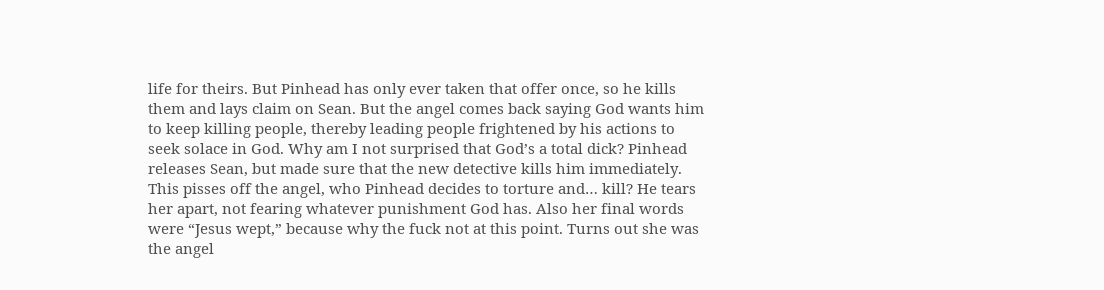life for theirs. But Pinhead has only ever taken that offer once, so he kills them and lays claim on Sean. But the angel comes back saying God wants him to keep killing people, thereby leading people frightened by his actions to seek solace in God. Why am I not surprised that God’s a total dick? Pinhead releases Sean, but made sure that the new detective kills him immediately. This pisses off the angel, who Pinhead decides to torture and… kill? He tears her apart, not fearing whatever punishment God has. Also her final words were “Jesus wept,” because why the fuck not at this point. Turns out she was the angel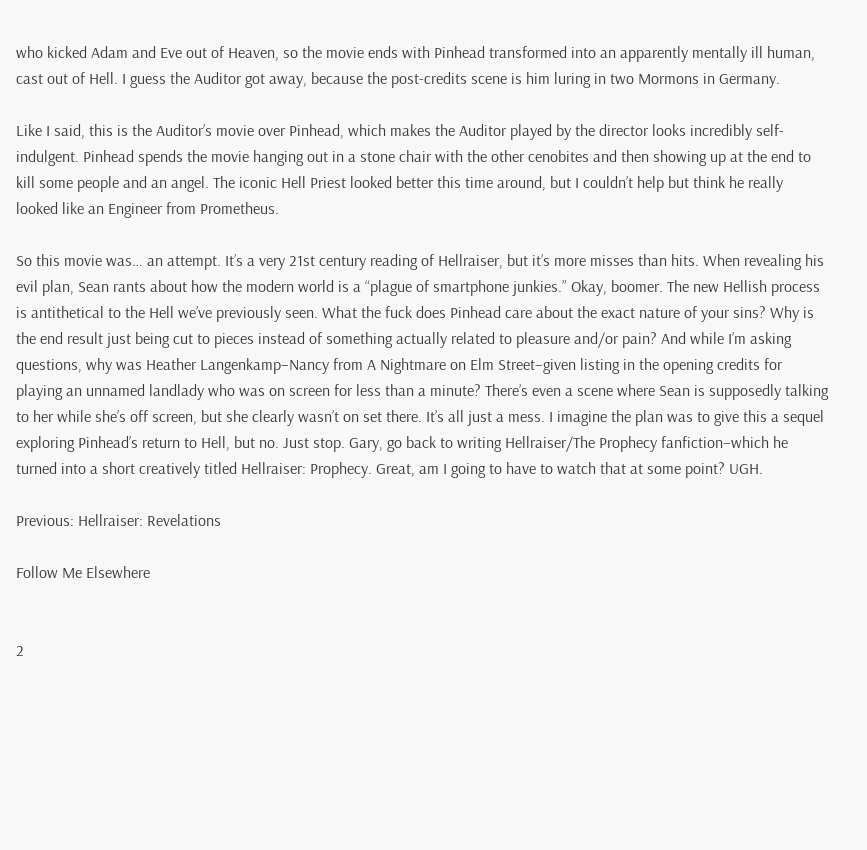who kicked Adam and Eve out of Heaven, so the movie ends with Pinhead transformed into an apparently mentally ill human, cast out of Hell. I guess the Auditor got away, because the post-credits scene is him luring in two Mormons in Germany.

Like I said, this is the Auditor’s movie over Pinhead, which makes the Auditor played by the director looks incredibly self-indulgent. Pinhead spends the movie hanging out in a stone chair with the other cenobites and then showing up at the end to kill some people and an angel. The iconic Hell Priest looked better this time around, but I couldn’t help but think he really looked like an Engineer from Prometheus.

So this movie was… an attempt. It’s a very 21st century reading of Hellraiser, but it’s more misses than hits. When revealing his evil plan, Sean rants about how the modern world is a “plague of smartphone junkies.” Okay, boomer. The new Hellish process is antithetical to the Hell we’ve previously seen. What the fuck does Pinhead care about the exact nature of your sins? Why is the end result just being cut to pieces instead of something actually related to pleasure and/or pain? And while I’m asking questions, why was Heather Langenkamp–Nancy from A Nightmare on Elm Street–given listing in the opening credits for playing an unnamed landlady who was on screen for less than a minute? There’s even a scene where Sean is supposedly talking to her while she’s off screen, but she clearly wasn’t on set there. It’s all just a mess. I imagine the plan was to give this a sequel exploring Pinhead’s return to Hell, but no. Just stop. Gary, go back to writing Hellraiser/The Prophecy fanfiction–which he turned into a short creatively titled Hellraiser: Prophecy. Great, am I going to have to watch that at some point? UGH.

Previous: Hellraiser: Revelations

Follow Me Elsewhere


2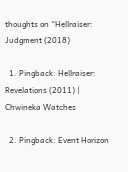thoughts on “Hellraiser: Judgment (2018)

  1. Pingback: Hellraiser: Revelations (2011) | Chwineka Watches

  2. Pingback: Event Horizon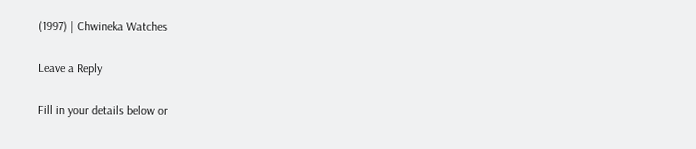(1997) | Chwineka Watches

Leave a Reply

Fill in your details below or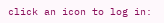click an icon to log in: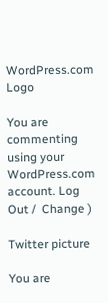WordPress.com Logo

You are commenting using your WordPress.com account. Log Out /  Change )

Twitter picture

You are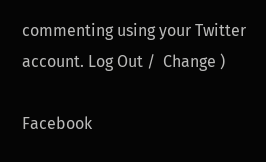commenting using your Twitter account. Log Out /  Change )

Facebook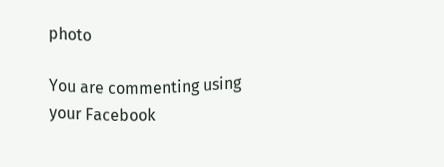photo

You are commenting using your Facebook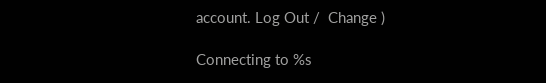account. Log Out /  Change )

Connecting to %s